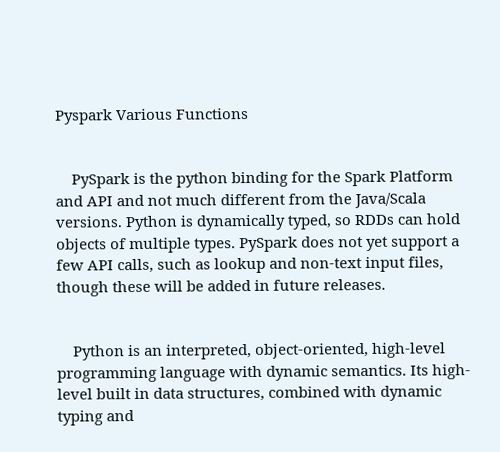Pyspark Various Functions


    PySpark is the python binding for the Spark Platform and API and not much different from the Java/Scala versions. Python is dynamically typed, so RDDs can hold objects of multiple types. PySpark does not yet support a few API calls, such as lookup and non-text input files, though these will be added in future releases.


    Python is an interpreted, object-oriented, high-level programming language with dynamic semantics. Its high-level built in data structures, combined with dynamic typing and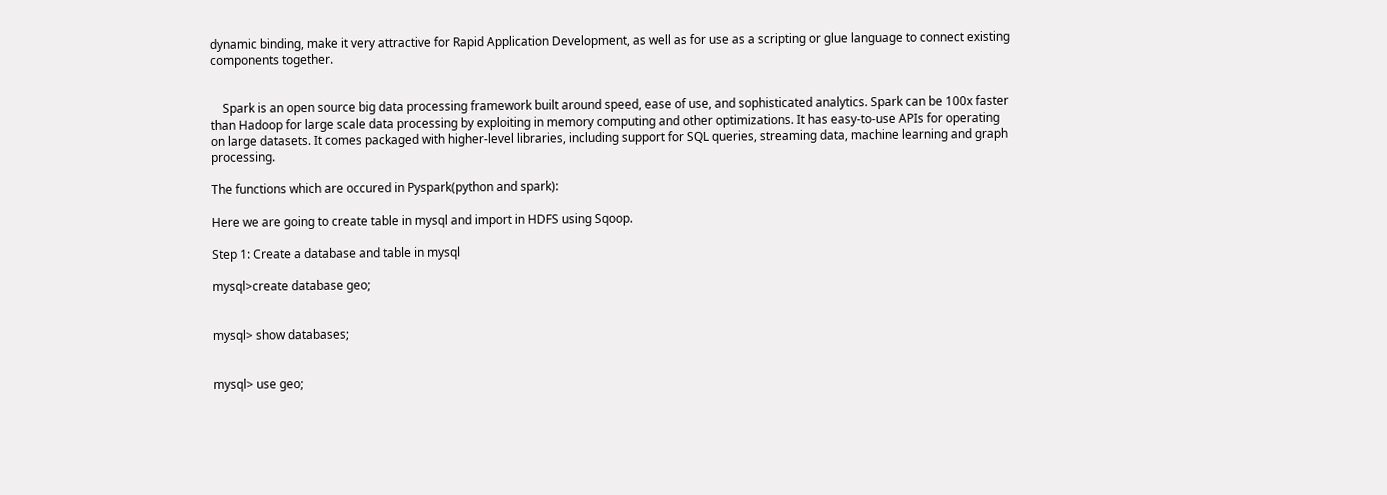dynamic binding, make it very attractive for Rapid Application Development, as well as for use as a scripting or glue language to connect existing components together.


    Spark is an open source big data processing framework built around speed, ease of use, and sophisticated analytics. Spark can be 100x faster than Hadoop for large scale data processing by exploiting in memory computing and other optimizations. It has easy-to-use APIs for operating on large datasets. It comes packaged with higher-level libraries, including support for SQL queries, streaming data, machine learning and graph processing.

The functions which are occured in Pyspark(python and spark):

Here we are going to create table in mysql and import in HDFS using Sqoop.

Step 1: Create a database and table in mysql

mysql>create database geo;


mysql> show databases;


mysql> use geo;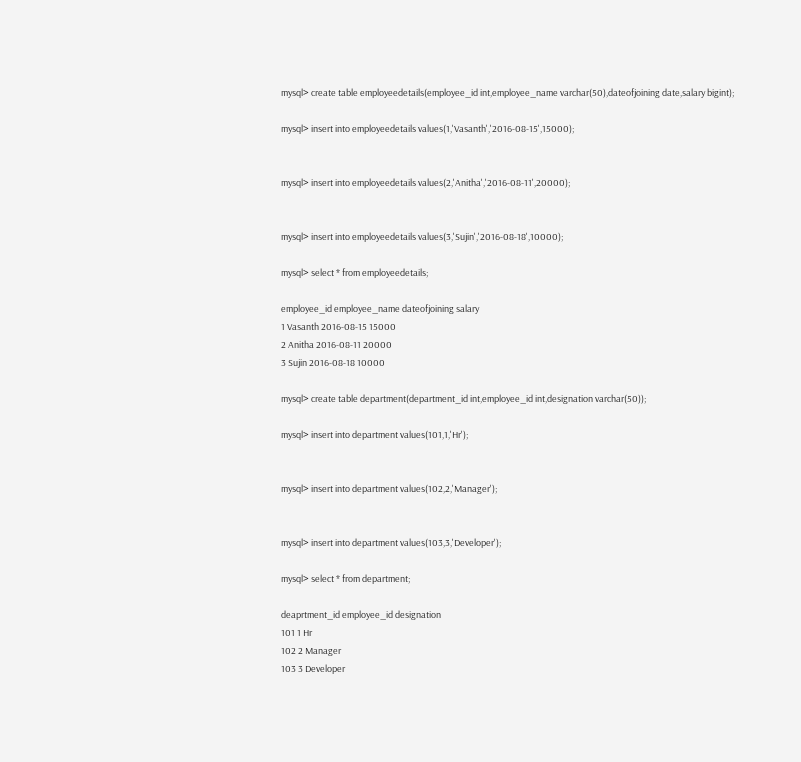mysql> create table employeedetails(employee_id int,employee_name varchar(50),dateofjoining date,salary bigint);

mysql> insert into employeedetails values(1,'Vasanth','2016-08-15',15000);


mysql> insert into employeedetails values(2,'Anitha','2016-08-11',20000);


mysql> insert into employeedetails values(3,'Sujin','2016-08-18',10000);

mysql> select * from employeedetails;

employee_id employee_name dateofjoining salary
1 Vasanth 2016-08-15 15000
2 Anitha 2016-08-11 20000
3 Sujin 2016-08-18 10000

mysql> create table department(department_id int,employee_id int,designation varchar(50));

mysql> insert into department values(101,1,'Hr');


mysql> insert into department values(102,2,'Manager');


mysql> insert into department values(103,3,'Developer');

mysql> select * from department;

deaprtment_id employee_id designation
101 1 Hr
102 2 Manager
103 3 Developer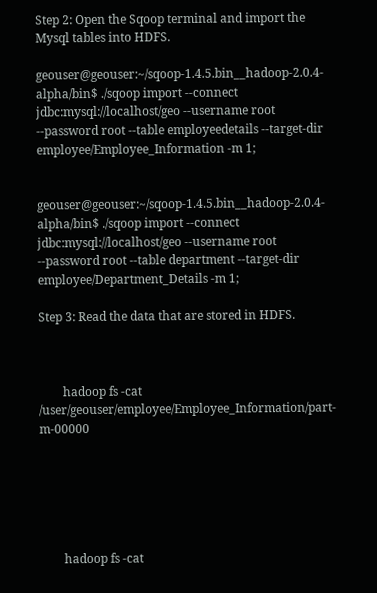Step 2: Open the Sqoop terminal and import the Mysql tables into HDFS.

geouser@geouser:~/sqoop-1.4.5.bin__hadoop-2.0.4-alpha/bin$ ./sqoop import --connect jdbc:mysql://localhost/geo --username root --password root --table employeedetails --target-dir employee/Employee_Information -m 1;


geouser@geouser:~/sqoop-1.4.5.bin__hadoop-2.0.4-alpha/bin$ ./sqoop import --connect jdbc:mysql://localhost/geo --username root --password root --table department --target-dir employee/Department_Details -m 1;

Step 3: Read the data that are stored in HDFS.



        hadoop fs -cat /user/geouser/employee/Employee_Information/part-m-00000






        hadoop fs -cat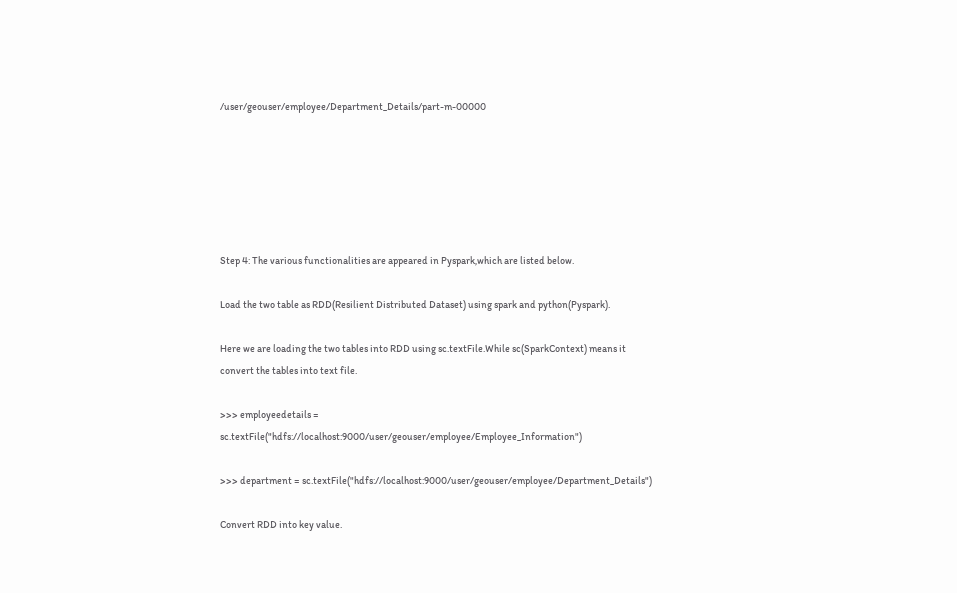/user/geouser/employee/Department_Details/part-m-00000






Step 4: The various functionalities are appeared in Pyspark,which are listed below.

Load the two table as RDD(Resilient Distributed Dataset) using spark and python(Pyspark).

Here we are loading the two tables into RDD using sc.textFile.While sc(SparkContext) means it convert the tables into text file.

>>> employeedetails = sc.textFile("hdfs://localhost:9000/user/geouser/employee/Employee_Information")

>>> department = sc.textFile("hdfs://localhost:9000/user/geouser/employee/Department_Details")

Convert RDD into key value.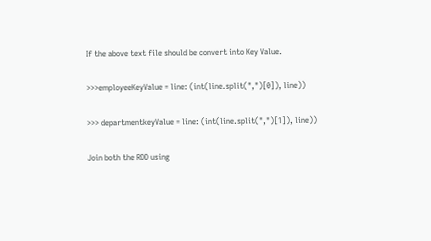If the above text file should be convert into Key Value.

>>>employeeKeyValue = line: (int(line.split(",")[0]), line))

>>> departmentkeyValue = line: (int(line.split(",")[1]), line))

Join both the RDD using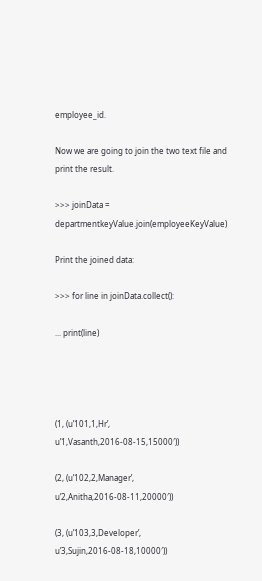employee_id.

Now we are going to join the two text file and print the result.

>>> joinData = departmentkeyValue.join(employeeKeyValue)

Print the joined data:

>>> for line in joinData.collect():

... print(line)




(1, (u’101,1,Hr’, u’1,Vasanth,2016-08-15,15000′))

(2, (u’102,2,Manager’, u’2,Anitha,2016-08-11,20000′))

(3, (u’103,3,Developer’, u’3,Sujin,2016-08-18,10000′))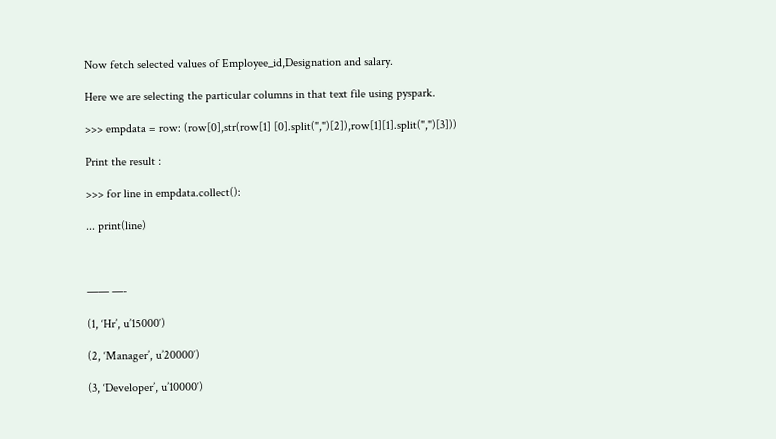Now fetch selected values of Employee_id,Designation and salary.

Here we are selecting the particular columns in that text file using pyspark.

>>> empdata = row: (row[0],str(row[1] [0].split(",")[2]),row[1][1].split(",")[3]))

Print the result :

>>> for line in empdata.collect():

... print(line)



—— —-

(1, ‘Hr’, u’15000′)

(2, ‘Manager’, u’20000′)

(3, ‘Developer’, u’10000′)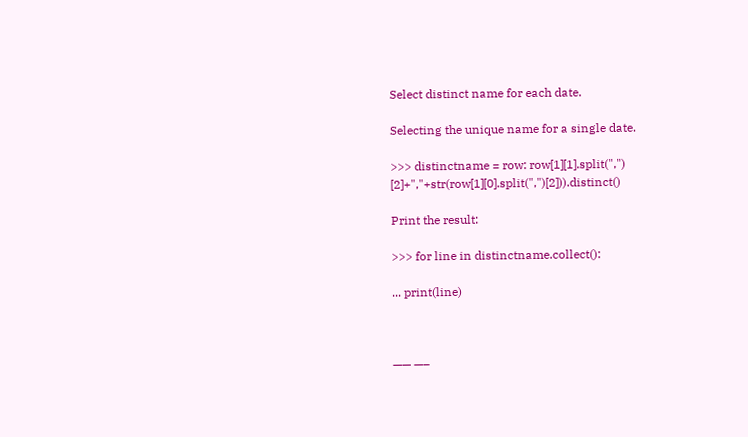Select distinct name for each date.

Selecting the unique name for a single date.

>>> distinctname = row: row[1][1].split(",") [2]+","+str(row[1][0].split(",")[2])).distinct()

Print the result:

>>> for line in distinctname.collect():

... print(line)



—— —–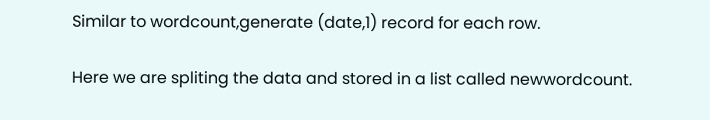Similar to wordcount,generate (date,1) record for each row.

Here we are spliting the data and stored in a list called newwordcount.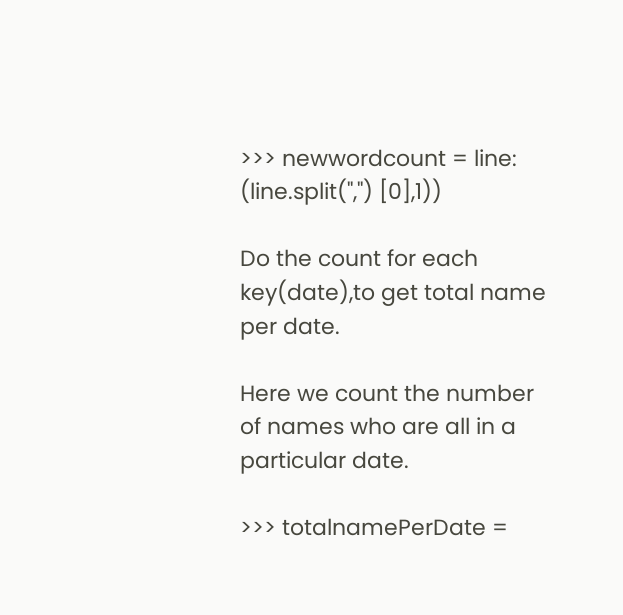>>> newwordcount = line: (line.split(",") [0],1))

Do the count for each key(date),to get total name per date.

Here we count the number of names who are all in a particular date.

>>> totalnamePerDate =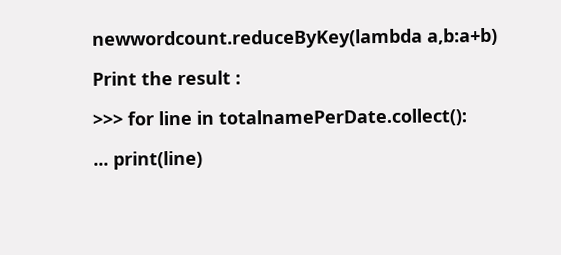newwordcount.reduceByKey(lambda a,b:a+b)

Print the result :

>>> for line in totalnamePerDate.collect():

... print(line)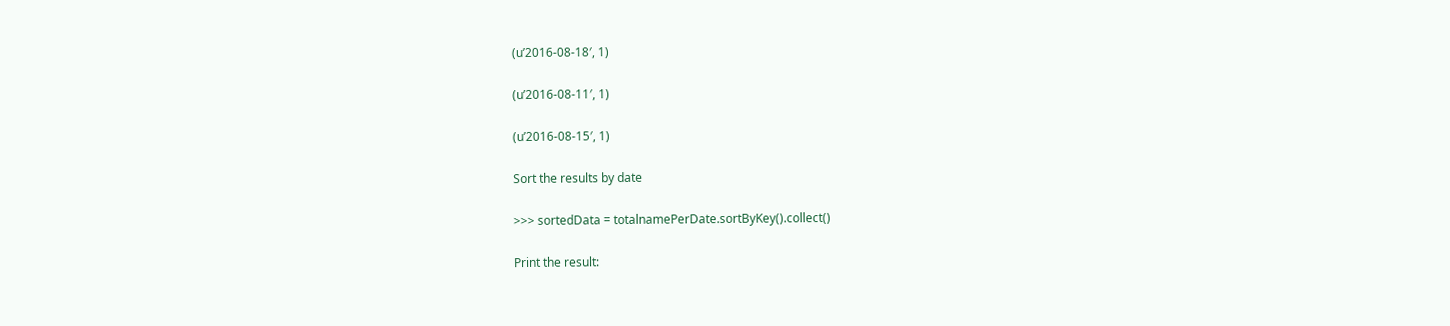(u’2016-08-18′, 1)

(u’2016-08-11′, 1)

(u’2016-08-15′, 1)

Sort the results by date

>>> sortedData = totalnamePerDate.sortByKey().collect()

Print the result: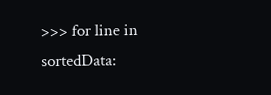>>> for line in sortedData: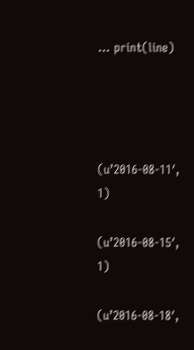... print(line)




(u’2016-08-11′, 1)

(u’2016-08-15′, 1)

(u’2016-08-18′,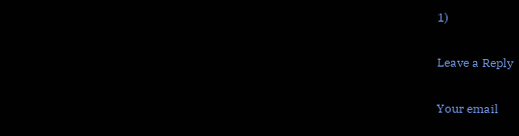1)

Leave a Reply

Your email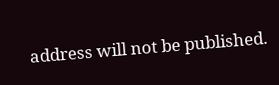address will not be published.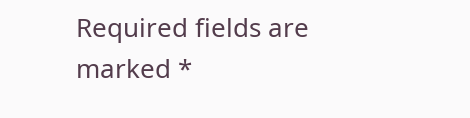Required fields are marked *